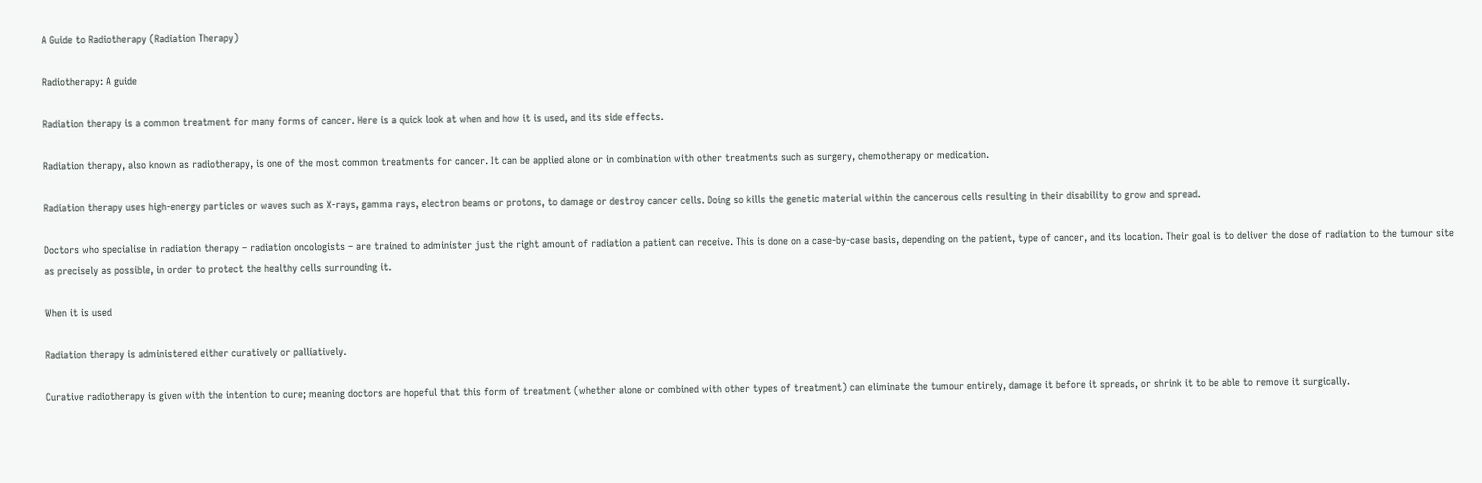A Guide to Radiotherapy (Radiation Therapy)

Radiotherapy: A guide

Radiation therapy is a common treatment for many forms of cancer. Here is a quick look at when and how it is used, and its side effects.

Radiation therapy, also known as radiotherapy, is one of the most common treatments for cancer. It can be applied alone or in combination with other treatments such as surgery, chemotherapy or medication.

Radiation therapy uses high-energy particles or waves such as X-rays, gamma rays, electron beams or protons, to damage or destroy cancer cells. Doing so kills the genetic material within the cancerous cells resulting in their disability to grow and spread.

Doctors who specialise in radiation therapy – radiation oncologists – are trained to administer just the right amount of radiation a patient can receive. This is done on a case-by-case basis, depending on the patient, type of cancer, and its location. Their goal is to deliver the dose of radiation to the tumour site as precisely as possible, in order to protect the healthy cells surrounding it.

When it is used

Radiation therapy is administered either curatively or palliatively.

Curative radiotherapy is given with the intention to cure; meaning doctors are hopeful that this form of treatment (whether alone or combined with other types of treatment) can eliminate the tumour entirely, damage it before it spreads, or shrink it to be able to remove it surgically.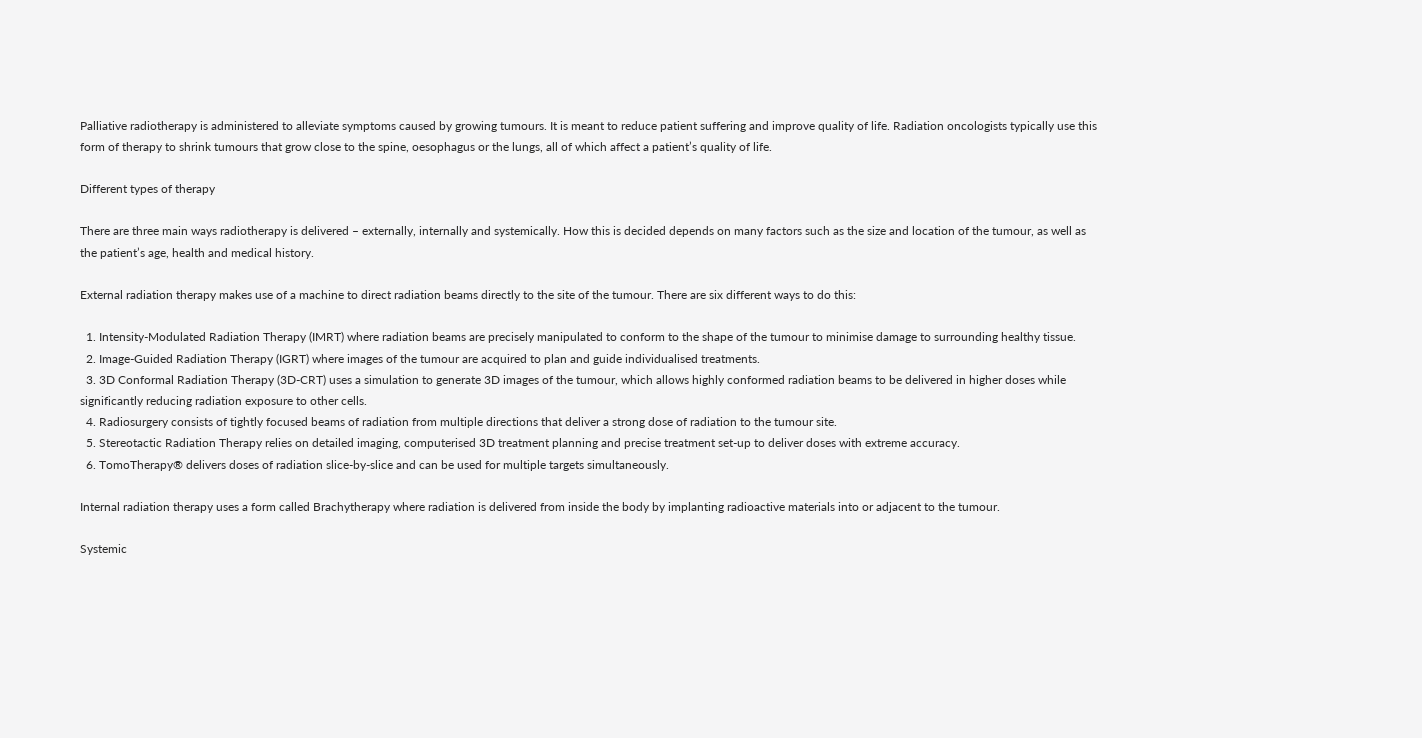Palliative radiotherapy is administered to alleviate symptoms caused by growing tumours. It is meant to reduce patient suffering and improve quality of life. Radiation oncologists typically use this form of therapy to shrink tumours that grow close to the spine, oesophagus or the lungs, all of which affect a patient’s quality of life.

Different types of therapy

There are three main ways radiotherapy is delivered – externally, internally and systemically. How this is decided depends on many factors such as the size and location of the tumour, as well as the patient’s age, health and medical history.

External radiation therapy makes use of a machine to direct radiation beams directly to the site of the tumour. There are six different ways to do this:

  1. Intensity-Modulated Radiation Therapy (IMRT) where radiation beams are precisely manipulated to conform to the shape of the tumour to minimise damage to surrounding healthy tissue.
  2. Image-Guided Radiation Therapy (IGRT) where images of the tumour are acquired to plan and guide individualised treatments.
  3. 3D Conformal Radiation Therapy (3D-CRT) uses a simulation to generate 3D images of the tumour, which allows highly conformed radiation beams to be delivered in higher doses while significantly reducing radiation exposure to other cells.
  4. Radiosurgery consists of tightly focused beams of radiation from multiple directions that deliver a strong dose of radiation to the tumour site.
  5. Stereotactic Radiation Therapy relies on detailed imaging, computerised 3D treatment planning and precise treatment set-up to deliver doses with extreme accuracy.
  6. TomoTherapy® delivers doses of radiation slice-by-slice and can be used for multiple targets simultaneously.

Internal radiation therapy uses a form called Brachytherapy where radiation is delivered from inside the body by implanting radioactive materials into or adjacent to the tumour.

Systemic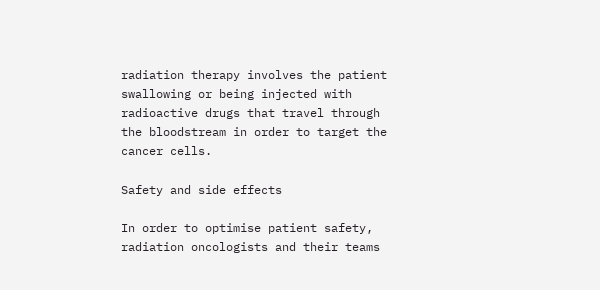radiation therapy involves the patient swallowing or being injected with radioactive drugs that travel through the bloodstream in order to target the cancer cells.

Safety and side effects

In order to optimise patient safety, radiation oncologists and their teams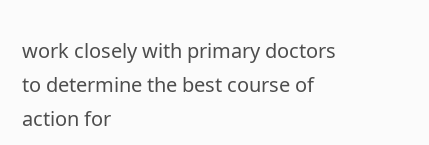work closely with primary doctors to determine the best course of action for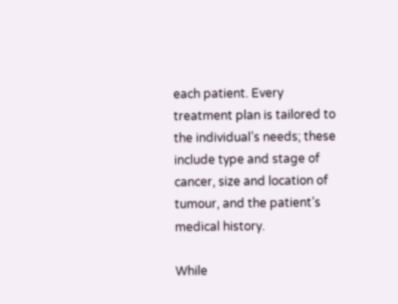each patient. Every treatment plan is tailored to the individual’s needs; these include type and stage of cancer, size and location of tumour, and the patient’s medical history.

While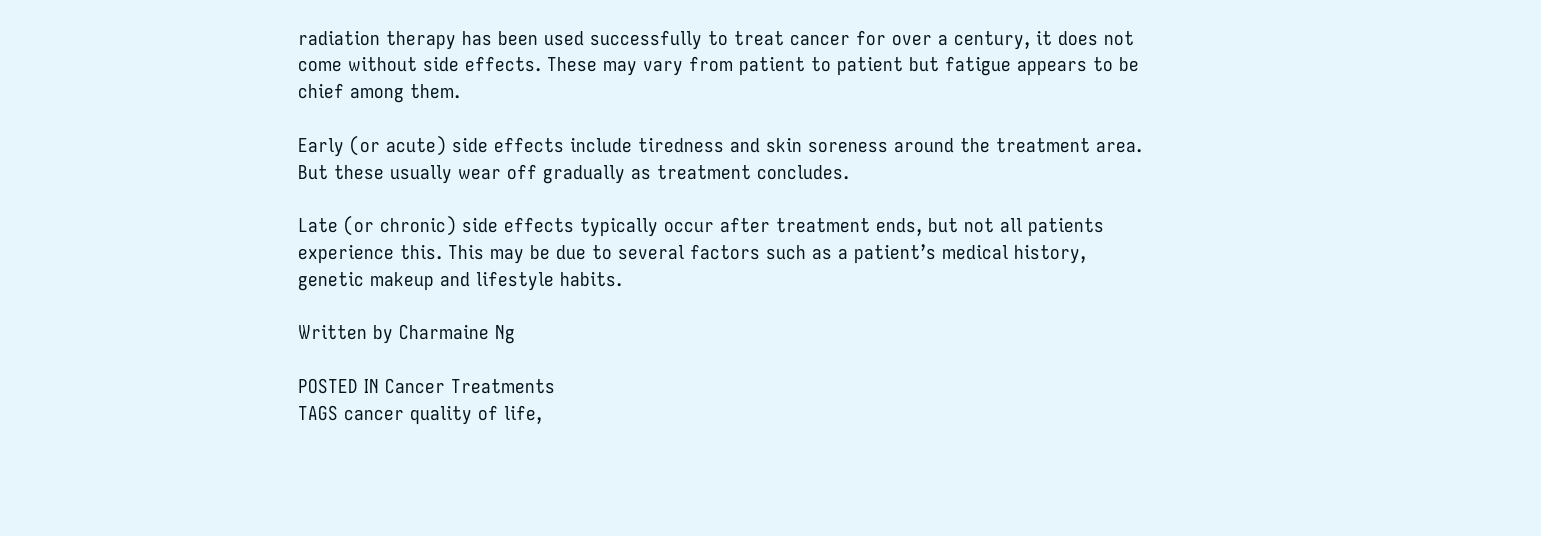radiation therapy has been used successfully to treat cancer for over a century, it does not come without side effects. These may vary from patient to patient but fatigue appears to be chief among them.

Early (or acute) side effects include tiredness and skin soreness around the treatment area. But these usually wear off gradually as treatment concludes.

Late (or chronic) side effects typically occur after treatment ends, but not all patients experience this. This may be due to several factors such as a patient’s medical history, genetic makeup and lifestyle habits.

Written by Charmaine Ng

POSTED IN Cancer Treatments
TAGS cancer quality of life,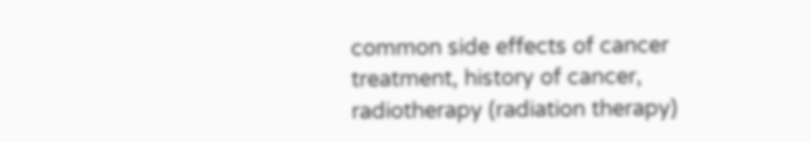common side effects of cancer treatment, history of cancer, radiotherapy (radiation therapy)